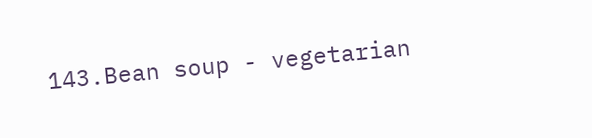143.Bean soup - vegetarian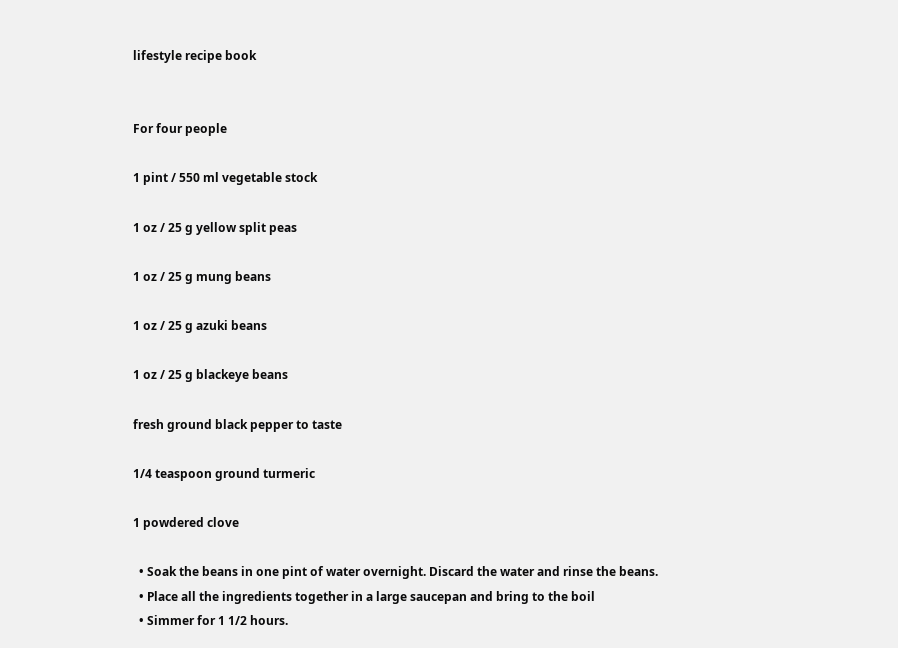lifestyle recipe book


For four people

1 pint / 550 ml vegetable stock

1 oz / 25 g yellow split peas

1 oz / 25 g mung beans

1 oz / 25 g azuki beans

1 oz / 25 g blackeye beans

fresh ground black pepper to taste

1/4 teaspoon ground turmeric

1 powdered clove

  • Soak the beans in one pint of water overnight. Discard the water and rinse the beans.
  • Place all the ingredients together in a large saucepan and bring to the boil
  • Simmer for 1 1/2 hours.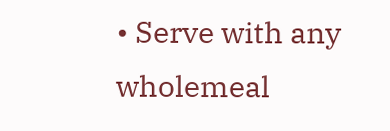• Serve with any wholemeal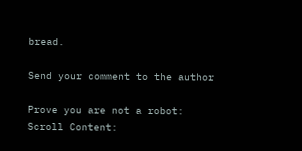bread.

Send your comment to the author

Prove you are not a robot:
Scroll Content: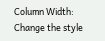Column Width:
Change the style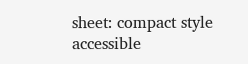sheet: compact style accessible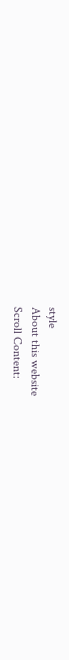style
About this website
Scroll Content: